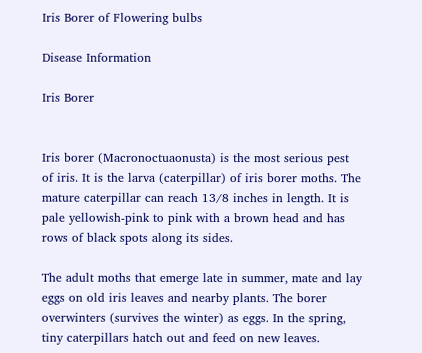Iris Borer of Flowering bulbs

Disease Information

Iris Borer


Iris borer (Macronoctuaonusta) is the most serious pest of iris. It is the larva (caterpillar) of iris borer moths. The mature caterpillar can reach 13/8 inches in length. It is pale yellowish-pink to pink with a brown head and has rows of black spots along its sides.

The adult moths that emerge late in summer, mate and lay eggs on old iris leaves and nearby plants. The borer overwinters (survives the winter) as eggs. In the spring, tiny caterpillars hatch out and feed on new leaves.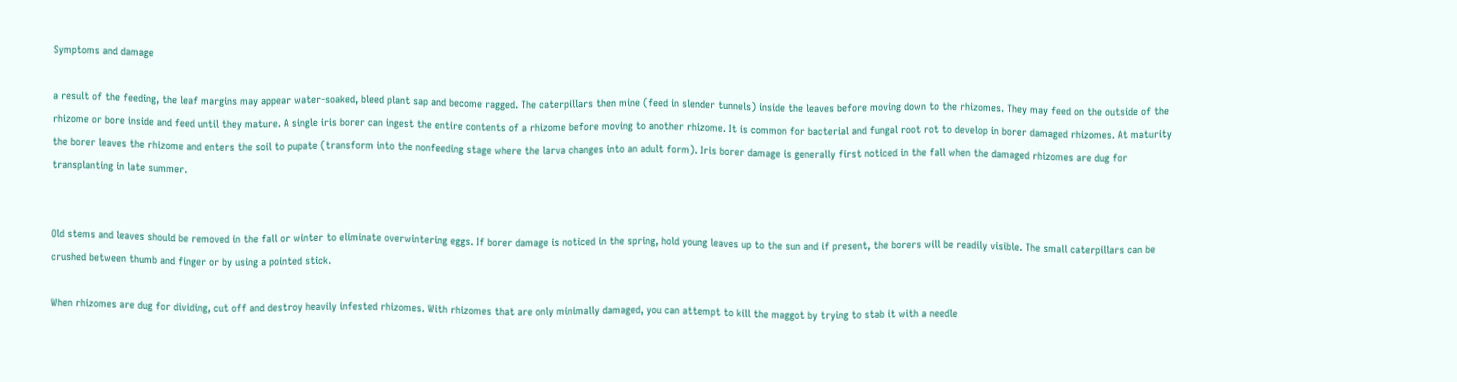Symptoms and damage

a result of the feeding, the leaf margins may appear water-soaked, bleed plant sap and become ragged. The caterpillars then mine (feed in slender tunnels) inside the leaves before moving down to the rhizomes. They may feed on the outside of the rhizome or bore inside and feed until they mature. A single iris borer can ingest the entire contents of a rhizome before moving to another rhizome. It is common for bacterial and fungal root rot to develop in borer damaged rhizomes. At maturity the borer leaves the rhizome and enters the soil to pupate (transform into the nonfeeding stage where the larva changes into an adult form). Iris borer damage is generally first noticed in the fall when the damaged rhizomes are dug for transplanting in late summer.


Old stems and leaves should be removed in the fall or winter to eliminate overwintering eggs. If borer damage is noticed in the spring, hold young leaves up to the sun and if present, the borers will be readily visible. The small caterpillars can be crushed between thumb and finger or by using a pointed stick.

When rhizomes are dug for dividing, cut off and destroy heavily infested rhizomes. With rhizomes that are only minimally damaged, you can attempt to kill the maggot by trying to stab it with a needle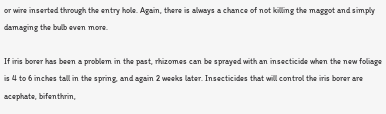or wire inserted through the entry hole. Again, there is always a chance of not killing the maggot and simply damaging the bulb even more.

If iris borer has been a problem in the past, rhizomes can be sprayed with an insecticide when the new foliage is 4 to 6 inches tall in the spring, and again 2 weeks later. Insecticides that will control the iris borer are acephate, bifenthrin,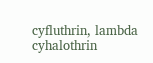cyfluthrin, lambda cyhalothrin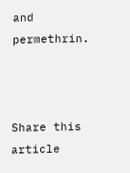and permethrin.



Share this article